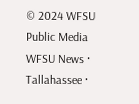© 2024 WFSU Public Media
WFSU News · Tallahassee ·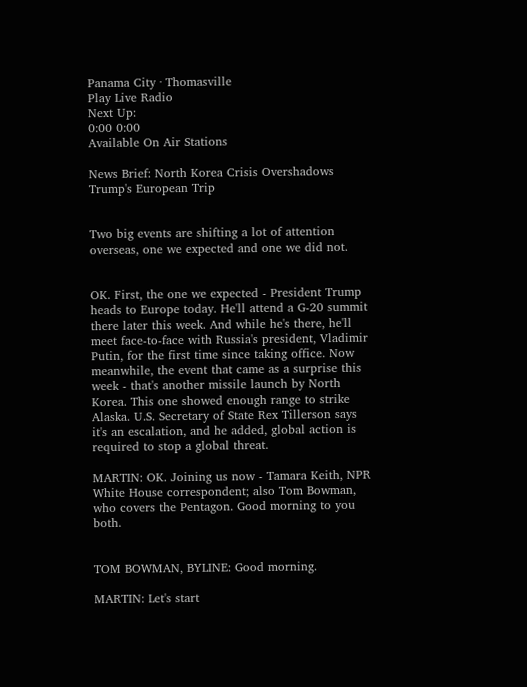Panama City · Thomasville
Play Live Radio
Next Up:
0:00 0:00
Available On Air Stations

News Brief: North Korea Crisis Overshadows Trump's European Trip


Two big events are shifting a lot of attention overseas, one we expected and one we did not.


OK. First, the one we expected - President Trump heads to Europe today. He'll attend a G-20 summit there later this week. And while he's there, he'll meet face-to-face with Russia's president, Vladimir Putin, for the first time since taking office. Now meanwhile, the event that came as a surprise this week - that's another missile launch by North Korea. This one showed enough range to strike Alaska. U.S. Secretary of State Rex Tillerson says it's an escalation, and he added, global action is required to stop a global threat.

MARTIN: OK. Joining us now - Tamara Keith, NPR White House correspondent; also Tom Bowman, who covers the Pentagon. Good morning to you both.


TOM BOWMAN, BYLINE: Good morning.

MARTIN: Let's start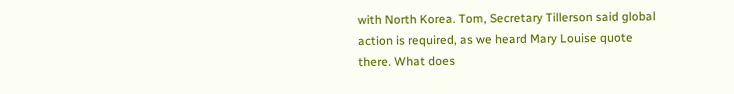with North Korea. Tom, Secretary Tillerson said global action is required, as we heard Mary Louise quote there. What does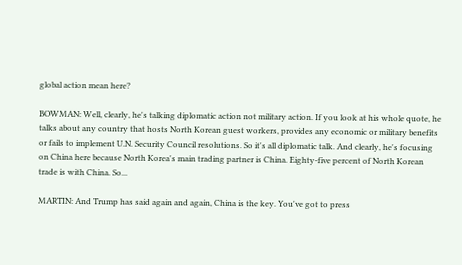global action mean here?

BOWMAN: Well, clearly, he's talking diplomatic action not military action. If you look at his whole quote, he talks about any country that hosts North Korean guest workers, provides any economic or military benefits or fails to implement U.N. Security Council resolutions. So it's all diplomatic talk. And clearly, he's focusing on China here because North Korea's main trading partner is China. Eighty-five percent of North Korean trade is with China. So...

MARTIN: And Trump has said again and again, China is the key. You've got to press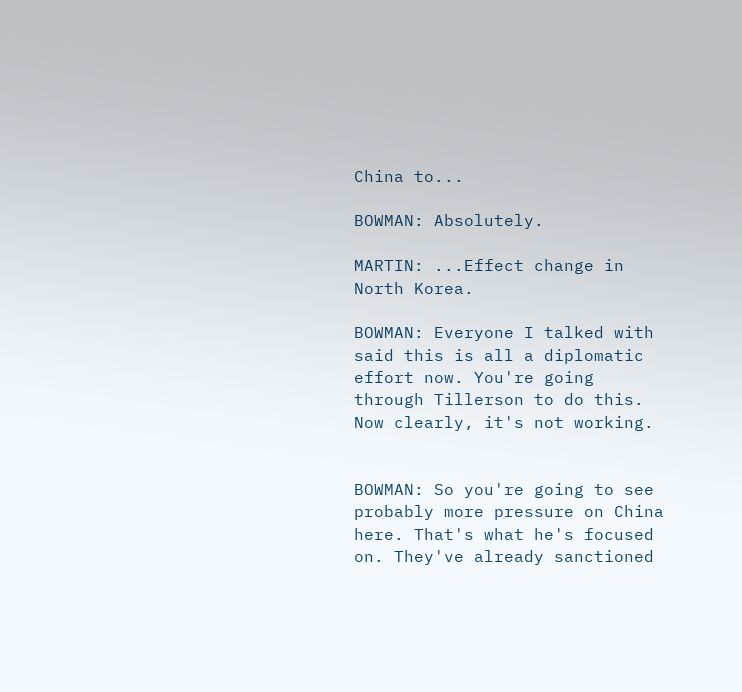China to...

BOWMAN: Absolutely.

MARTIN: ...Effect change in North Korea.

BOWMAN: Everyone I talked with said this is all a diplomatic effort now. You're going through Tillerson to do this. Now clearly, it's not working.


BOWMAN: So you're going to see probably more pressure on China here. That's what he's focused on. They've already sanctioned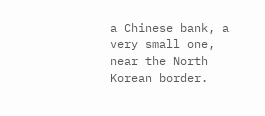a Chinese bank, a very small one, near the North Korean border.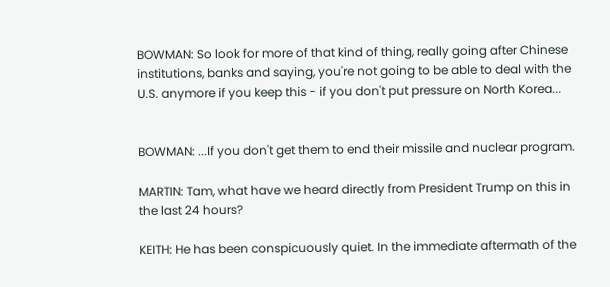BOWMAN: So look for more of that kind of thing, really going after Chinese institutions, banks and saying, you're not going to be able to deal with the U.S. anymore if you keep this - if you don't put pressure on North Korea...


BOWMAN: ...If you don't get them to end their missile and nuclear program.

MARTIN: Tam, what have we heard directly from President Trump on this in the last 24 hours?

KEITH: He has been conspicuously quiet. In the immediate aftermath of the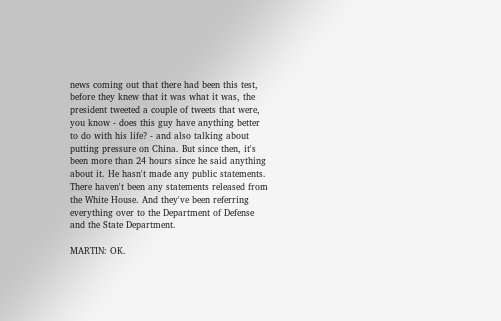news coming out that there had been this test, before they knew that it was what it was, the president tweeted a couple of tweets that were, you know - does this guy have anything better to do with his life? - and also talking about putting pressure on China. But since then, it's been more than 24 hours since he said anything about it. He hasn't made any public statements. There haven't been any statements released from the White House. And they've been referring everything over to the Department of Defense and the State Department.

MARTIN: OK.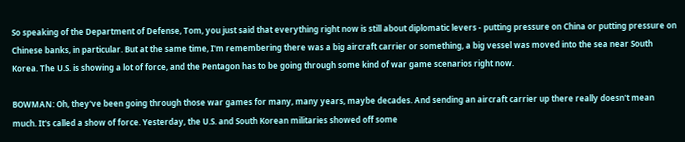So speaking of the Department of Defense, Tom, you just said that everything right now is still about diplomatic levers - putting pressure on China or putting pressure on Chinese banks, in particular. But at the same time, I'm remembering there was a big aircraft carrier or something, a big vessel was moved into the sea near South Korea. The U.S. is showing a lot of force, and the Pentagon has to be going through some kind of war game scenarios right now.

BOWMAN: Oh, they've been going through those war games for many, many years, maybe decades. And sending an aircraft carrier up there really doesn't mean much. It's called a show of force. Yesterday, the U.S. and South Korean militaries showed off some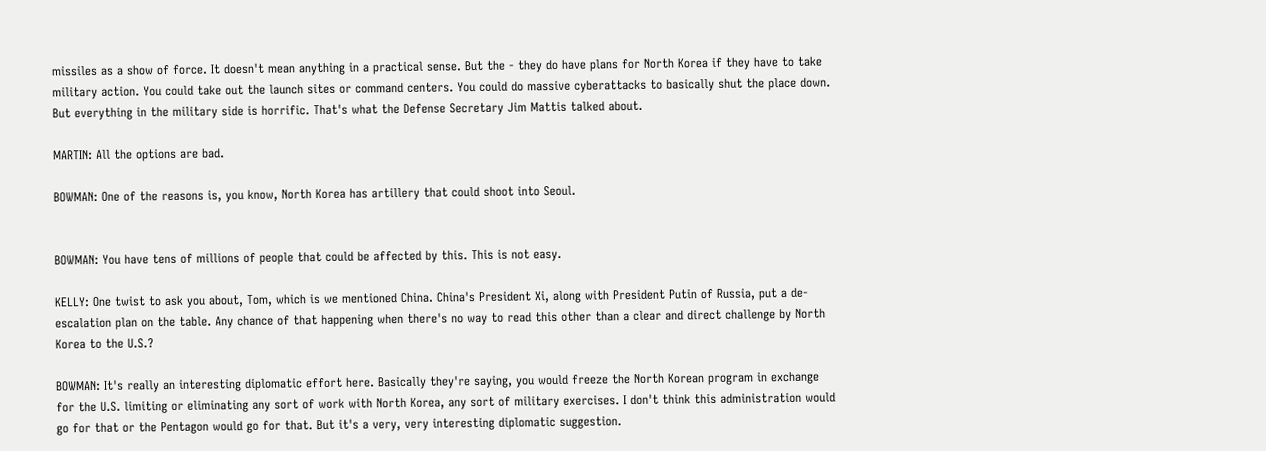missiles as a show of force. It doesn't mean anything in a practical sense. But the - they do have plans for North Korea if they have to take military action. You could take out the launch sites or command centers. You could do massive cyberattacks to basically shut the place down. But everything in the military side is horrific. That's what the Defense Secretary Jim Mattis talked about.

MARTIN: All the options are bad.

BOWMAN: One of the reasons is, you know, North Korea has artillery that could shoot into Seoul.


BOWMAN: You have tens of millions of people that could be affected by this. This is not easy.

KELLY: One twist to ask you about, Tom, which is we mentioned China. China's President Xi, along with President Putin of Russia, put a de-escalation plan on the table. Any chance of that happening when there's no way to read this other than a clear and direct challenge by North Korea to the U.S.?

BOWMAN: It's really an interesting diplomatic effort here. Basically they're saying, you would freeze the North Korean program in exchange for the U.S. limiting or eliminating any sort of work with North Korea, any sort of military exercises. I don't think this administration would go for that or the Pentagon would go for that. But it's a very, very interesting diplomatic suggestion.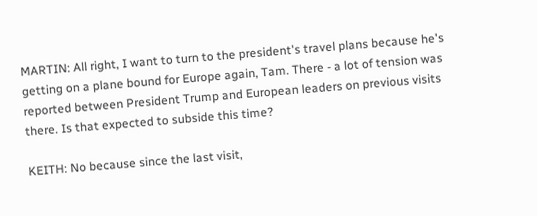MARTIN: All right, I want to turn to the president's travel plans because he's getting on a plane bound for Europe again, Tam. There - a lot of tension was reported between President Trump and European leaders on previous visits there. Is that expected to subside this time?

KEITH: No because since the last visit,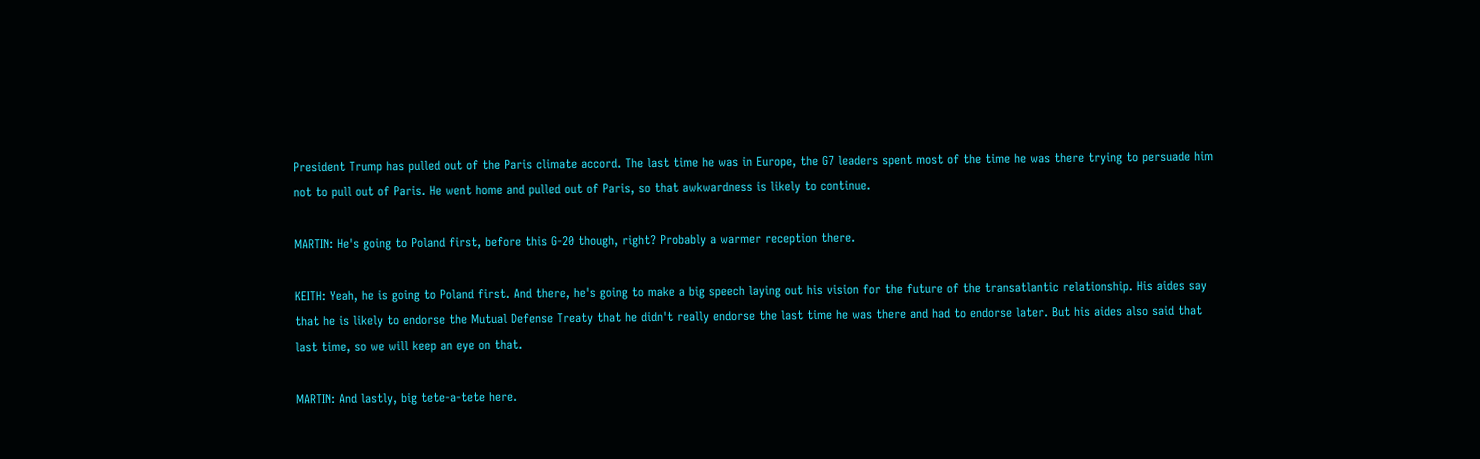President Trump has pulled out of the Paris climate accord. The last time he was in Europe, the G7 leaders spent most of the time he was there trying to persuade him not to pull out of Paris. He went home and pulled out of Paris, so that awkwardness is likely to continue.

MARTIN: He's going to Poland first, before this G-20 though, right? Probably a warmer reception there.

KEITH: Yeah, he is going to Poland first. And there, he's going to make a big speech laying out his vision for the future of the transatlantic relationship. His aides say that he is likely to endorse the Mutual Defense Treaty that he didn't really endorse the last time he was there and had to endorse later. But his aides also said that last time, so we will keep an eye on that.

MARTIN: And lastly, big tete-a-tete here.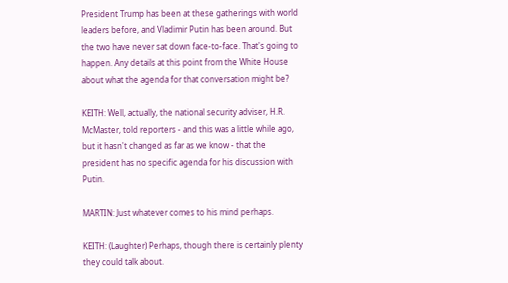President Trump has been at these gatherings with world leaders before, and Vladimir Putin has been around. But the two have never sat down face-to-face. That's going to happen. Any details at this point from the White House about what the agenda for that conversation might be?

KEITH: Well, actually, the national security adviser, H.R. McMaster, told reporters - and this was a little while ago, but it hasn't changed as far as we know - that the president has no specific agenda for his discussion with Putin.

MARTIN: Just whatever comes to his mind perhaps.

KEITH: (Laughter) Perhaps, though there is certainly plenty they could talk about.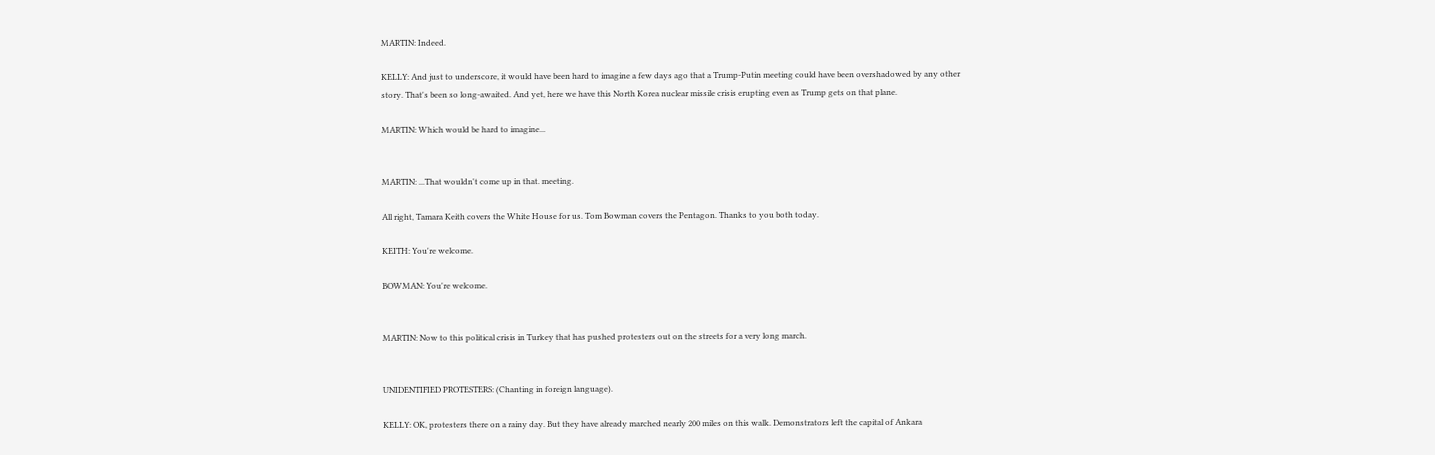MARTIN: Indeed.

KELLY: And just to underscore, it would have been hard to imagine a few days ago that a Trump-Putin meeting could have been overshadowed by any other story. That's been so long-awaited. And yet, here we have this North Korea nuclear missile crisis erupting even as Trump gets on that plane.

MARTIN: Which would be hard to imagine...


MARTIN: ...That wouldn't come up in that. meeting.

All right, Tamara Keith covers the White House for us. Tom Bowman covers the Pentagon. Thanks to you both today.

KEITH: You're welcome.

BOWMAN: You're welcome.


MARTIN: Now to this political crisis in Turkey that has pushed protesters out on the streets for a very long march.


UNIDENTIFIED PROTESTERS: (Chanting in foreign language).

KELLY: OK, protesters there on a rainy day. But they have already marched nearly 200 miles on this walk. Demonstrators left the capital of Ankara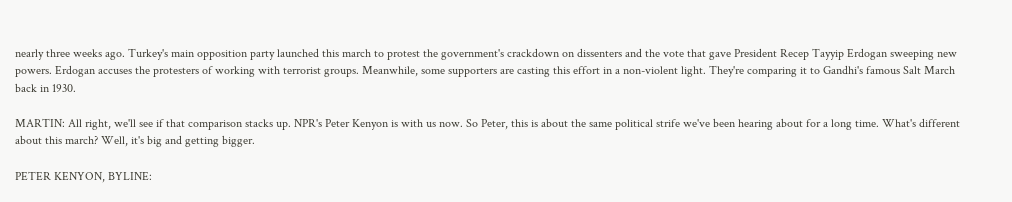nearly three weeks ago. Turkey's main opposition party launched this march to protest the government's crackdown on dissenters and the vote that gave President Recep Tayyip Erdogan sweeping new powers. Erdogan accuses the protesters of working with terrorist groups. Meanwhile, some supporters are casting this effort in a non-violent light. They're comparing it to Gandhi's famous Salt March back in 1930.

MARTIN: All right, we'll see if that comparison stacks up. NPR's Peter Kenyon is with us now. So Peter, this is about the same political strife we've been hearing about for a long time. What's different about this march? Well, it's big and getting bigger.

PETER KENYON, BYLINE: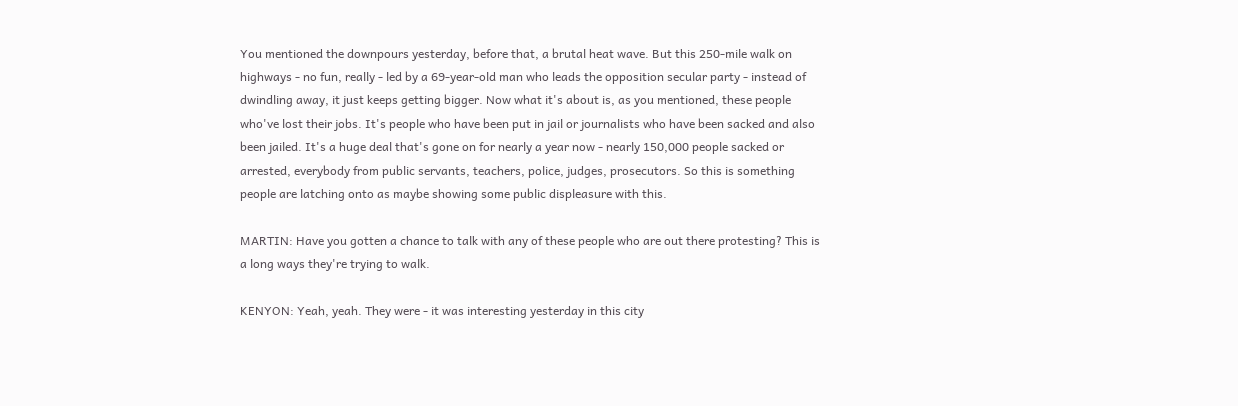You mentioned the downpours yesterday, before that, a brutal heat wave. But this 250-mile walk on highways - no fun, really - led by a 69-year-old man who leads the opposition secular party - instead of dwindling away, it just keeps getting bigger. Now what it's about is, as you mentioned, these people who've lost their jobs. It's people who have been put in jail or journalists who have been sacked and also been jailed. It's a huge deal that's gone on for nearly a year now - nearly 150,000 people sacked or arrested, everybody from public servants, teachers, police, judges, prosecutors. So this is something people are latching onto as maybe showing some public displeasure with this.

MARTIN: Have you gotten a chance to talk with any of these people who are out there protesting? This is a long ways they're trying to walk.

KENYON: Yeah, yeah. They were - it was interesting yesterday in this city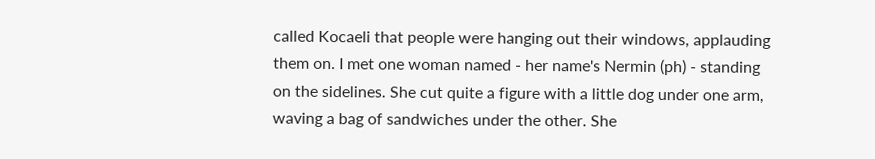called Kocaeli that people were hanging out their windows, applauding them on. I met one woman named - her name's Nermin (ph) - standing on the sidelines. She cut quite a figure with a little dog under one arm, waving a bag of sandwiches under the other. She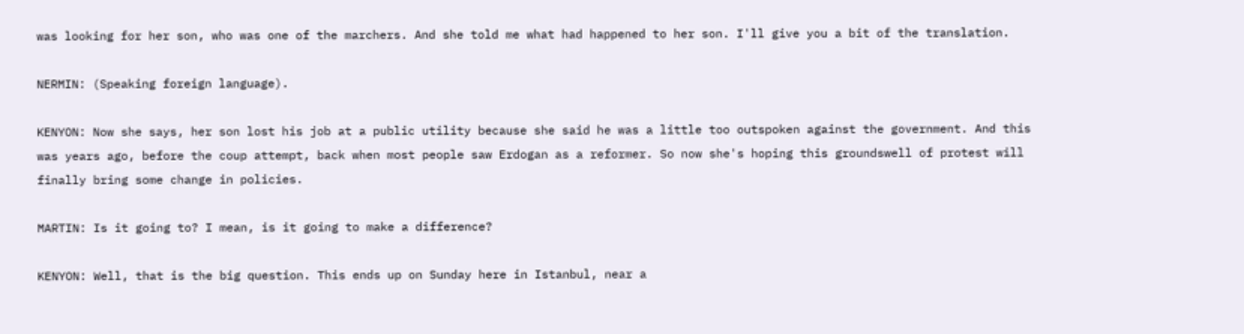was looking for her son, who was one of the marchers. And she told me what had happened to her son. I'll give you a bit of the translation.

NERMIN: (Speaking foreign language).

KENYON: Now she says, her son lost his job at a public utility because she said he was a little too outspoken against the government. And this was years ago, before the coup attempt, back when most people saw Erdogan as a reformer. So now she's hoping this groundswell of protest will finally bring some change in policies.

MARTIN: Is it going to? I mean, is it going to make a difference?

KENYON: Well, that is the big question. This ends up on Sunday here in Istanbul, near a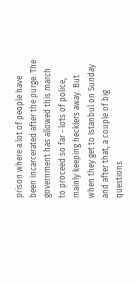prison where a lot of people have been incarcerated after the purge. The government has allowed this march to proceed so far - lots of police, mainly keeping hecklers away. But when they get to Istanbul on Sunday and after that, a couple of big questions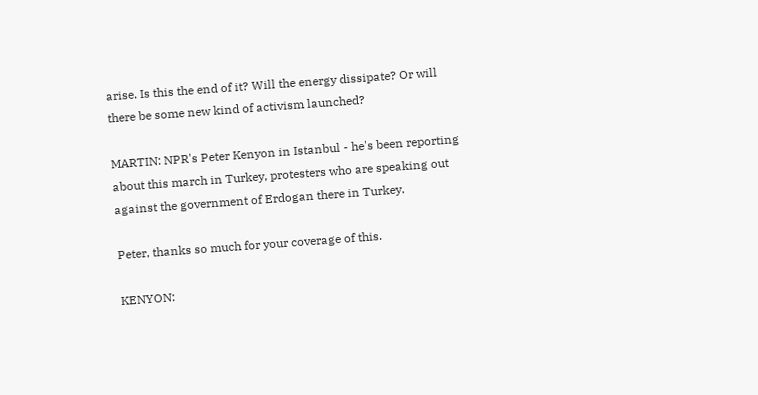arise. Is this the end of it? Will the energy dissipate? Or will there be some new kind of activism launched?

MARTIN: NPR's Peter Kenyon in Istanbul - he's been reporting about this march in Turkey, protesters who are speaking out against the government of Erdogan there in Turkey.

Peter, thanks so much for your coverage of this.

KENYON: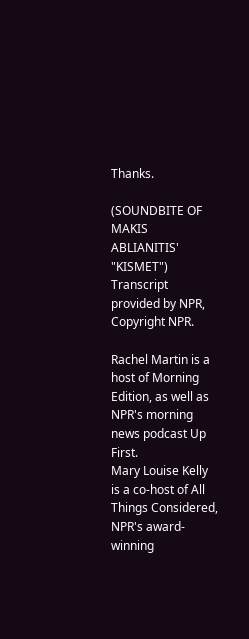Thanks.

(SOUNDBITE OF MAKIS ABLIANITIS' "KISMET") Transcript provided by NPR, Copyright NPR.

Rachel Martin is a host of Morning Edition, as well as NPR's morning news podcast Up First.
Mary Louise Kelly is a co-host of All Things Considered, NPR's award-winning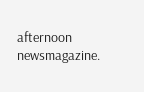afternoon newsmagazine.